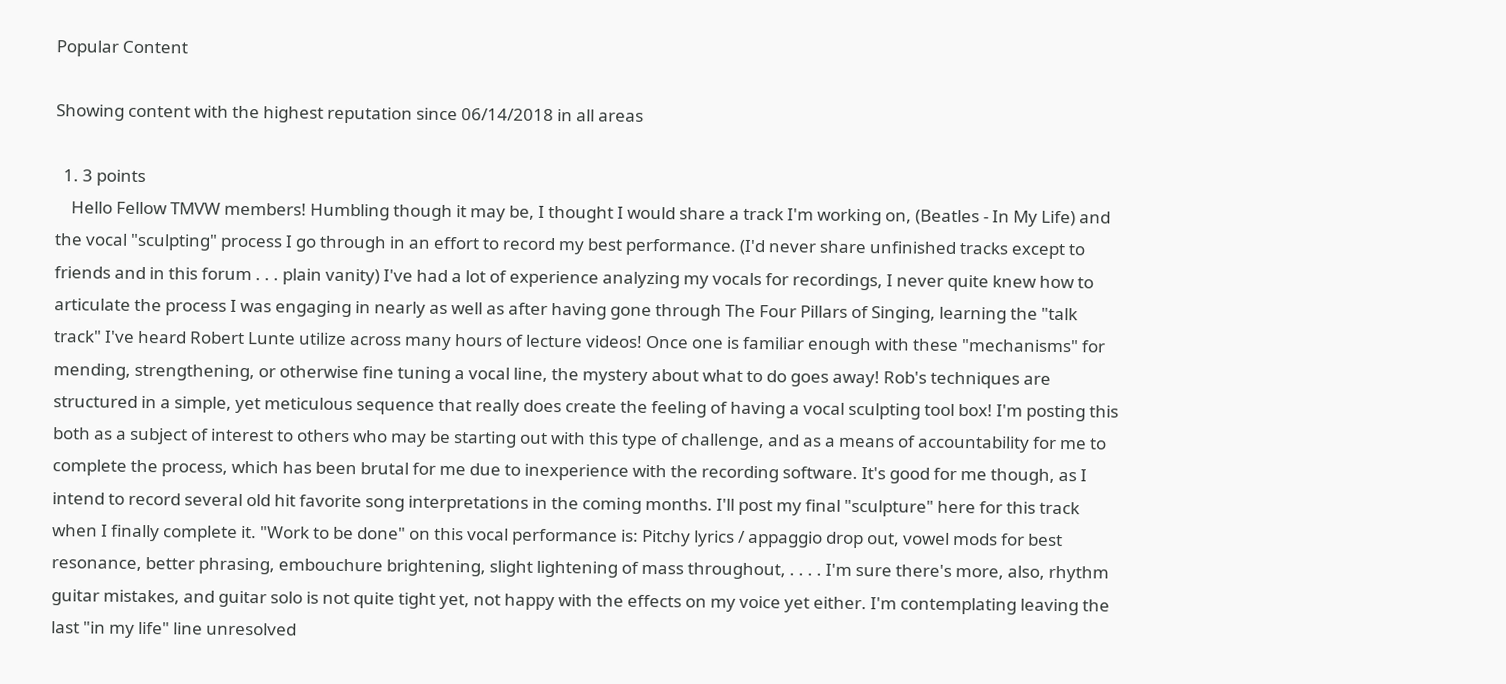Popular Content

Showing content with the highest reputation since 06/14/2018 in all areas

  1. 3 points
    Hello Fellow TMVW members! Humbling though it may be, I thought I would share a track I'm working on, (Beatles - In My Life) and the vocal "sculpting" process I go through in an effort to record my best performance. (I'd never share unfinished tracks except to friends and in this forum . . . plain vanity) I've had a lot of experience analyzing my vocals for recordings, I never quite knew how to articulate the process I was engaging in nearly as well as after having gone through The Four Pillars of Singing, learning the "talk track" I've heard Robert Lunte utilize across many hours of lecture videos! Once one is familiar enough with these "mechanisms" for mending, strengthening, or otherwise fine tuning a vocal line, the mystery about what to do goes away! Rob's techniques are structured in a simple, yet meticulous sequence that really does create the feeling of having a vocal sculpting tool box! I'm posting this both as a subject of interest to others who may be starting out with this type of challenge, and as a means of accountability for me to complete the process, which has been brutal for me due to inexperience with the recording software. It's good for me though, as I intend to record several old hit favorite song interpretations in the coming months. I'll post my final "sculpture" here for this track when I finally complete it. "Work to be done" on this vocal performance is: Pitchy lyrics / appaggio drop out, vowel mods for best resonance, better phrasing, embouchure brightening, slight lightening of mass throughout, . . . . I'm sure there's more, also, rhythm guitar mistakes, and guitar solo is not quite tight yet, not happy with the effects on my voice yet either. I'm contemplating leaving the last "in my life" line unresolved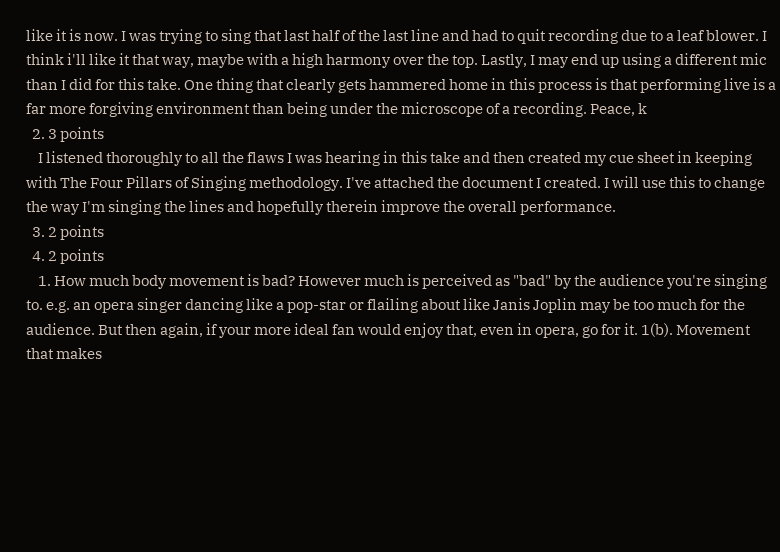like it is now. I was trying to sing that last half of the last line and had to quit recording due to a leaf blower. I think i'll like it that way, maybe with a high harmony over the top. Lastly, I may end up using a different mic than I did for this take. One thing that clearly gets hammered home in this process is that performing live is a far more forgiving environment than being under the microscope of a recording. Peace, k
  2. 3 points
    I listened thoroughly to all the flaws I was hearing in this take and then created my cue sheet in keeping with The Four Pillars of Singing methodology. I've attached the document I created. I will use this to change the way I'm singing the lines and hopefully therein improve the overall performance.
  3. 2 points
  4. 2 points
    1. How much body movement is bad? However much is perceived as "bad" by the audience you're singing to. e.g. an opera singer dancing like a pop-star or flailing about like Janis Joplin may be too much for the audience. But then again, if your more ideal fan would enjoy that, even in opera, go for it. 1(b). Movement that makes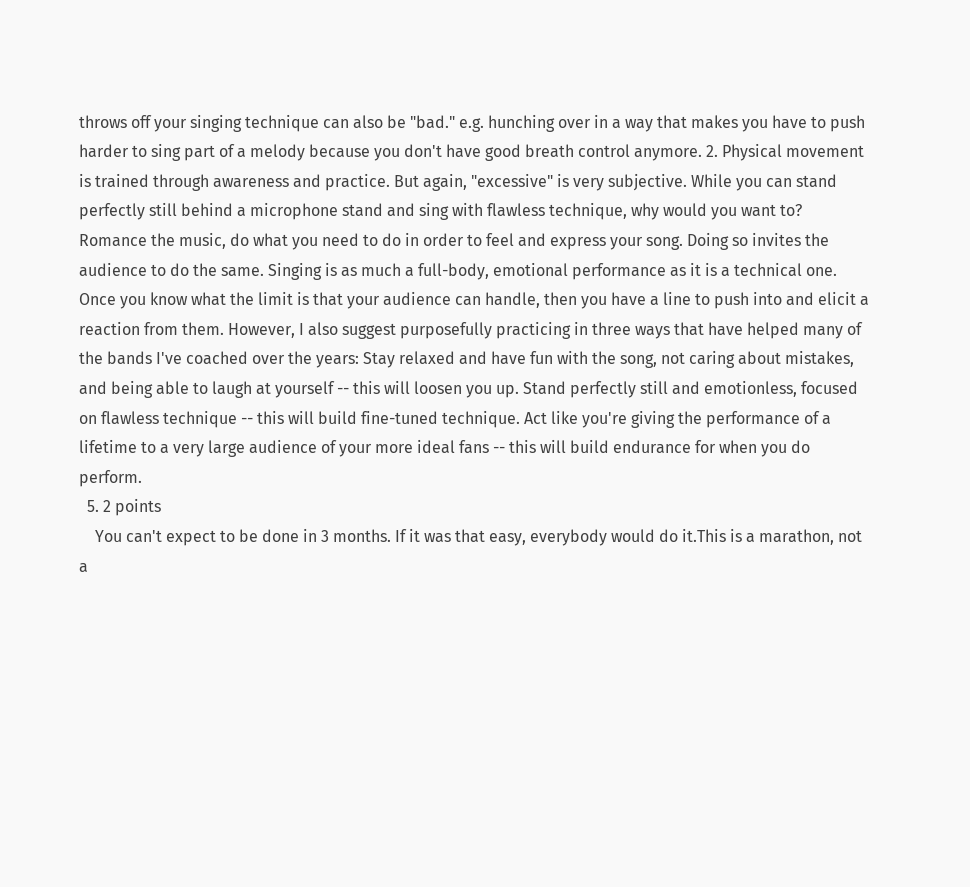throws off your singing technique can also be "bad." e.g. hunching over in a way that makes you have to push harder to sing part of a melody because you don't have good breath control anymore. 2. Physical movement is trained through awareness and practice. But again, "excessive" is very subjective. While you can stand perfectly still behind a microphone stand and sing with flawless technique, why would you want to? Romance the music, do what you need to do in order to feel and express your song. Doing so invites the audience to do the same. Singing is as much a full-body, emotional performance as it is a technical one. Once you know what the limit is that your audience can handle, then you have a line to push into and elicit a reaction from them. However, I also suggest purposefully practicing in three ways that have helped many of the bands I've coached over the years: Stay relaxed and have fun with the song, not caring about mistakes, and being able to laugh at yourself -- this will loosen you up. Stand perfectly still and emotionless, focused on flawless technique -- this will build fine-tuned technique. Act like you're giving the performance of a lifetime to a very large audience of your more ideal fans -- this will build endurance for when you do perform.
  5. 2 points
    You can't expect to be done in 3 months. If it was that easy, everybody would do it.This is a marathon, not a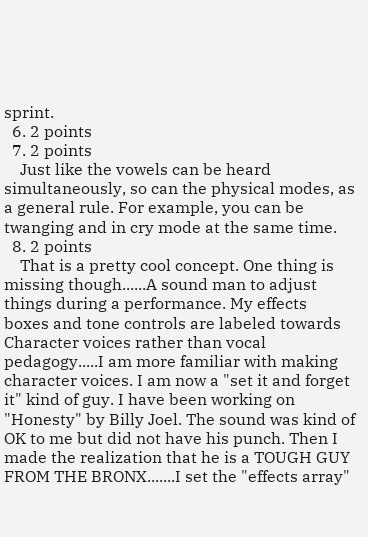sprint.
  6. 2 points
  7. 2 points
    Just like the vowels can be heard simultaneously, so can the physical modes, as a general rule. For example, you can be twanging and in cry mode at the same time.
  8. 2 points
    That is a pretty cool concept. One thing is missing though......A sound man to adjust things during a performance. My effects boxes and tone controls are labeled towards Character voices rather than vocal pedagogy.....I am more familiar with making character voices. I am now a "set it and forget it" kind of guy. I have been working on "Honesty" by Billy Joel. The sound was kind of OK to me but did not have his punch. Then I made the realization that he is a TOUGH GUY FROM THE BRONX.......I set the "effects array"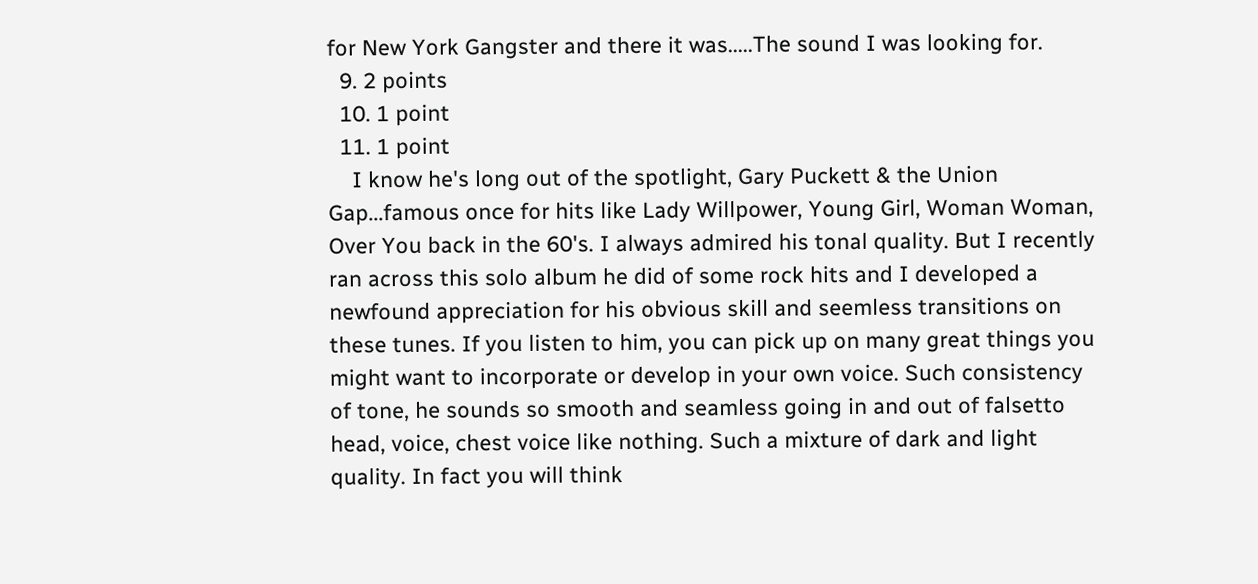for New York Gangster and there it was.....The sound I was looking for.
  9. 2 points
  10. 1 point
  11. 1 point
    I know he's long out of the spotlight, Gary Puckett & the Union Gap...famous once for hits like Lady Willpower, Young Girl, Woman Woman, Over You back in the 60's. I always admired his tonal quality. But I recently ran across this solo album he did of some rock hits and I developed a newfound appreciation for his obvious skill and seemless transitions on these tunes. If you listen to him, you can pick up on many great things you might want to incorporate or develop in your own voice. Such consistency of tone, he sounds so smooth and seamless going in and out of falsetto head, voice, chest voice like nothing. Such a mixture of dark and light quality. In fact you will think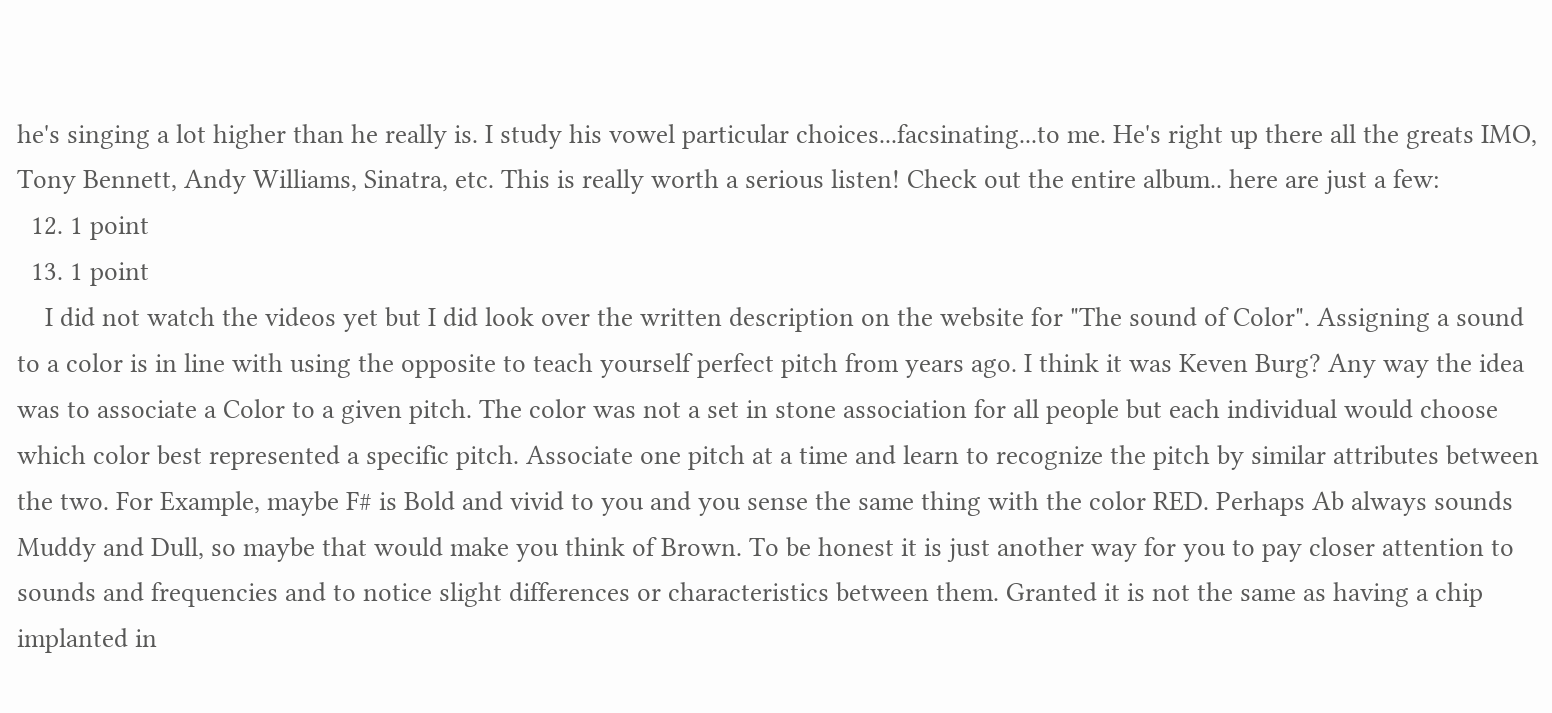he's singing a lot higher than he really is. I study his vowel particular choices...facsinating...to me. He's right up there all the greats IMO, Tony Bennett, Andy Williams, Sinatra, etc. This is really worth a serious listen! Check out the entire album.. here are just a few:
  12. 1 point
  13. 1 point
    I did not watch the videos yet but I did look over the written description on the website for "The sound of Color". Assigning a sound to a color is in line with using the opposite to teach yourself perfect pitch from years ago. I think it was Keven Burg? Any way the idea was to associate a Color to a given pitch. The color was not a set in stone association for all people but each individual would choose which color best represented a specific pitch. Associate one pitch at a time and learn to recognize the pitch by similar attributes between the two. For Example, maybe F# is Bold and vivid to you and you sense the same thing with the color RED. Perhaps Ab always sounds Muddy and Dull, so maybe that would make you think of Brown. To be honest it is just another way for you to pay closer attention to sounds and frequencies and to notice slight differences or characteristics between them. Granted it is not the same as having a chip implanted in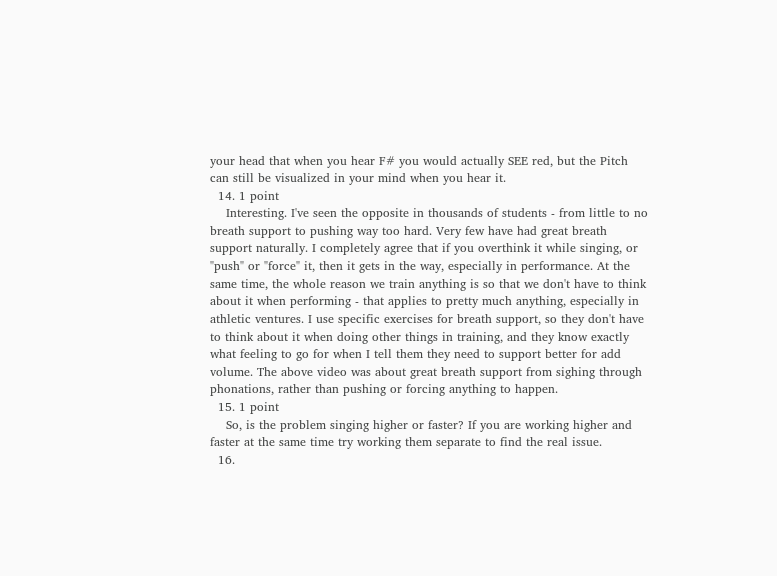your head that when you hear F# you would actually SEE red, but the Pitch can still be visualized in your mind when you hear it.
  14. 1 point
    Interesting. I've seen the opposite in thousands of students - from little to no breath support to pushing way too hard. Very few have had great breath support naturally. I completely agree that if you overthink it while singing, or "push" or "force" it, then it gets in the way, especially in performance. At the same time, the whole reason we train anything is so that we don't have to think about it when performing - that applies to pretty much anything, especially in athletic ventures. I use specific exercises for breath support, so they don't have to think about it when doing other things in training, and they know exactly what feeling to go for when I tell them they need to support better for add volume. The above video was about great breath support from sighing through phonations, rather than pushing or forcing anything to happen.
  15. 1 point
    So, is the problem singing higher or faster? If you are working higher and faster at the same time try working them separate to find the real issue.
  16.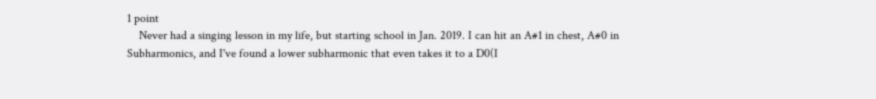1 point
    Never had a singing lesson in my life, but starting school in Jan. 2019. I can hit an A#1 in chest, A#0 in Subharmonics, and I've found a lower subharmonic that even takes it to a D0(I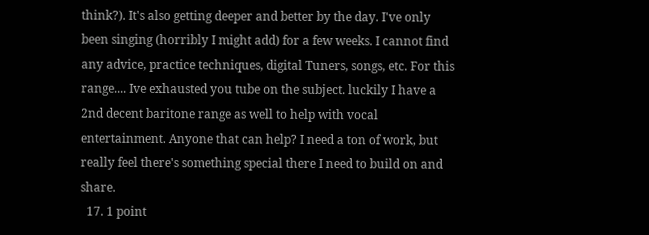think?). It's also getting deeper and better by the day. I've only been singing (horribly I might add) for a few weeks. I cannot find any advice, practice techniques, digital Tuners, songs, etc. For this range.... Ive exhausted you tube on the subject. luckily I have a 2nd decent baritone range as well to help with vocal entertainment. Anyone that can help? I need a ton of work, but really feel there's something special there I need to build on and share.
  17. 1 point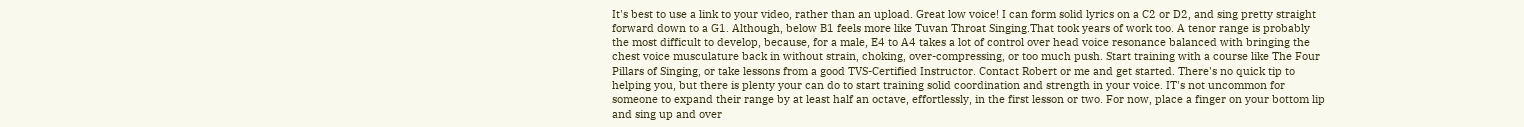It's best to use a link to your video, rather than an upload. Great low voice! I can form solid lyrics on a C2 or D2, and sing pretty straight forward down to a G1. Although, below B1 feels more like Tuvan Throat Singing.That took years of work too. A tenor range is probably the most difficult to develop, because, for a male, E4 to A4 takes a lot of control over head voice resonance balanced with bringing the chest voice musculature back in without strain, choking, over-compressing, or too much push. Start training with a course like The Four Pillars of Singing, or take lessons from a good TVS-Certified Instructor. Contact Robert or me and get started. There's no quick tip to helping you, but there is plenty your can do to start training solid coordination and strength in your voice. IT's not uncommon for someone to expand their range by at least half an octave, effortlessly, in the first lesson or two. For now, place a finger on your bottom lip and sing up and over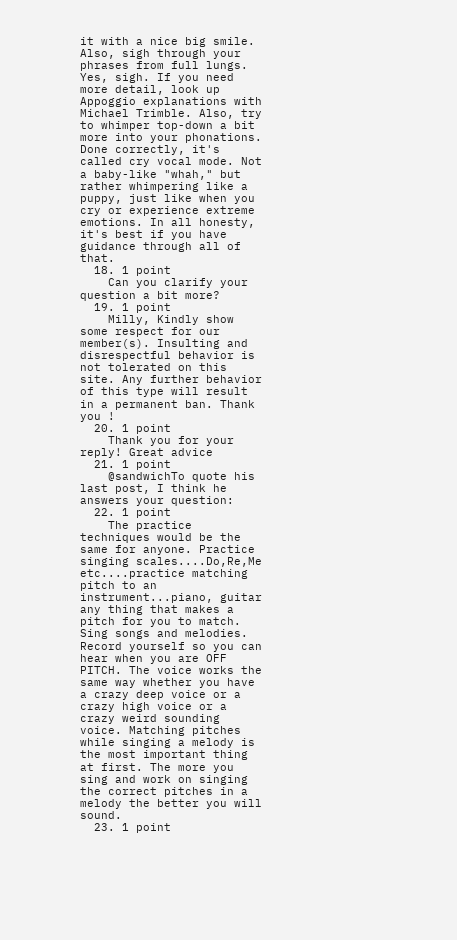it with a nice big smile. Also, sigh through your phrases from full lungs. Yes, sigh. If you need more detail, look up Appoggio explanations with Michael Trimble. Also, try to whimper top-down a bit more into your phonations. Done correctly, it's called cry vocal mode. Not a baby-like "whah," but rather whimpering like a puppy, just like when you cry or experience extreme emotions. In all honesty, it's best if you have guidance through all of that.
  18. 1 point
    Can you clarify your question a bit more?
  19. 1 point
    Milly, Kindly show some respect for our member(s). Insulting and disrespectful behavior is not tolerated on this site. Any further behavior of this type will result in a permanent ban. Thank you !
  20. 1 point
    Thank you for your reply! Great advice
  21. 1 point
    @sandwichTo quote his last post, I think he answers your question:
  22. 1 point
    The practice techniques would be the same for anyone. Practice singing scales....Do,Re,Me etc....practice matching pitch to an instrument...piano, guitar any thing that makes a pitch for you to match. Sing songs and melodies. Record yourself so you can hear when you are OFF PITCH. The voice works the same way whether you have a crazy deep voice or a crazy high voice or a crazy weird sounding voice. Matching pitches while singing a melody is the most important thing at first. The more you sing and work on singing the correct pitches in a melody the better you will sound.
  23. 1 point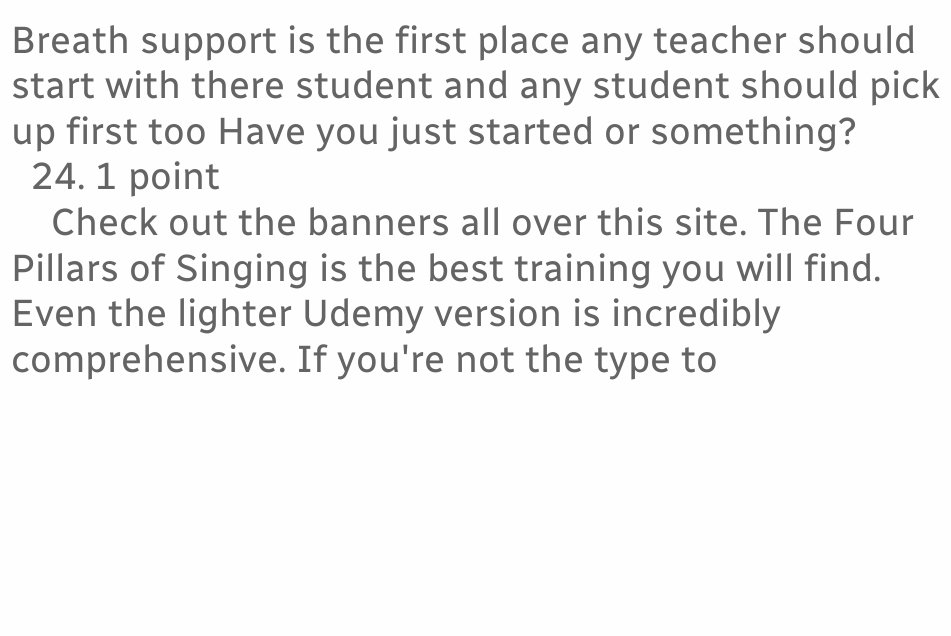Breath support is the first place any teacher should start with there student and any student should pick up first too Have you just started or something?
  24. 1 point
    Check out the banners all over this site. The Four Pillars of Singing is the best training you will find. Even the lighter Udemy version is incredibly comprehensive. If you're not the type to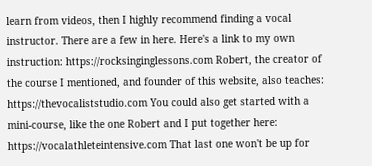learn from videos, then I highly recommend finding a vocal instructor. There are a few in here. Here's a link to my own instruction: https://rocksinginglessons.com Robert, the creator of the course I mentioned, and founder of this website, also teaches: https://thevocaliststudio.com You could also get started with a mini-course, like the one Robert and I put together here: https://vocalathleteintensive.com That last one won't be up for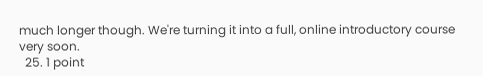much longer though. We're turning it into a full, online introductory course very soon.
  25. 1 point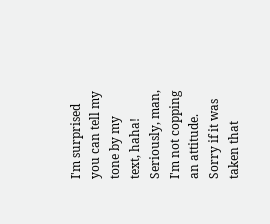I'm surprised you can tell my tone by my text, haha! Seriously, man, I'm not copping an attitude. Sorry if it was taken that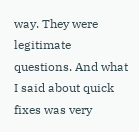way. They were legitimate questions. And what I said about quick fixes was very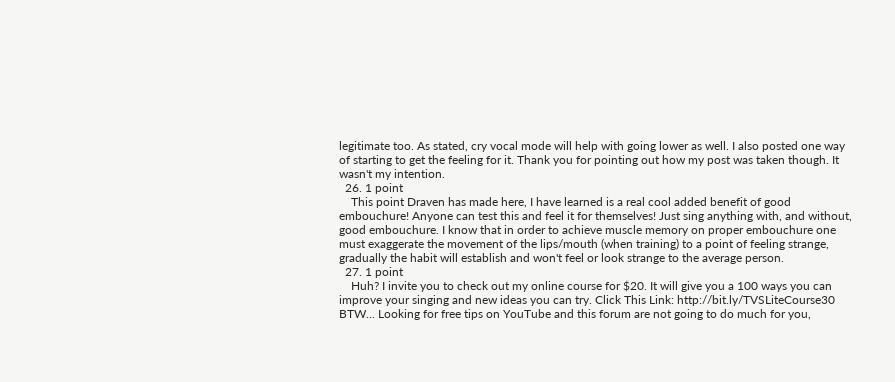legitimate too. As stated, cry vocal mode will help with going lower as well. I also posted one way of starting to get the feeling for it. Thank you for pointing out how my post was taken though. It wasn't my intention.
  26. 1 point
    This point Draven has made here, I have learned is a real cool added benefit of good embouchure! Anyone can test this and feel it for themselves! Just sing anything with, and without, good embouchure. I know that in order to achieve muscle memory on proper embouchure one must exaggerate the movement of the lips/mouth (when training) to a point of feeling strange, gradually the habit will establish and won't feel or look strange to the average person.
  27. 1 point
    Huh? I invite you to check out my online course for $20. It will give you a 100 ways you can improve your singing and new ideas you can try. Click This Link: http://bit.ly/TVSLiteCourse30 BTW... Looking for free tips on YouTube and this forum are not going to do much for you,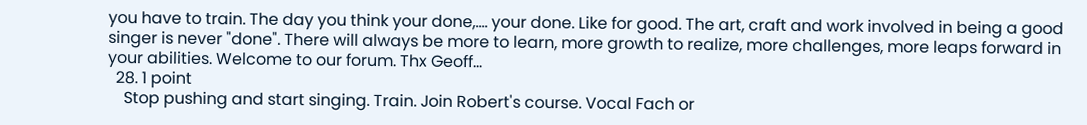you have to train. The day you think your done,.... your done. Like for good. The art, craft and work involved in being a good singer is never "done". There will always be more to learn, more growth to realize, more challenges, more leaps forward in your abilities. Welcome to our forum. Thx Geoff...
  28. 1 point
    Stop pushing and start singing. Train. Join Robert's course. Vocal Fach or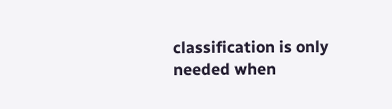classification is only needed when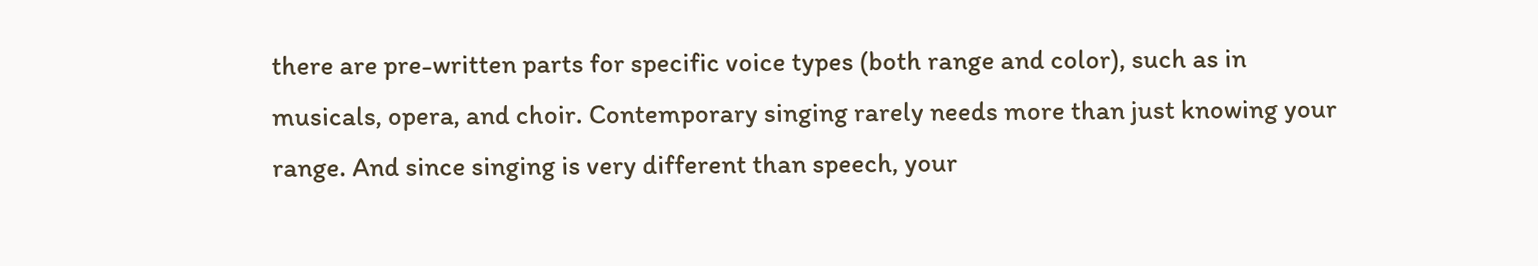there are pre-written parts for specific voice types (both range and color), such as in musicals, opera, and choir. Contemporary singing rarely needs more than just knowing your range. And since singing is very different than speech, your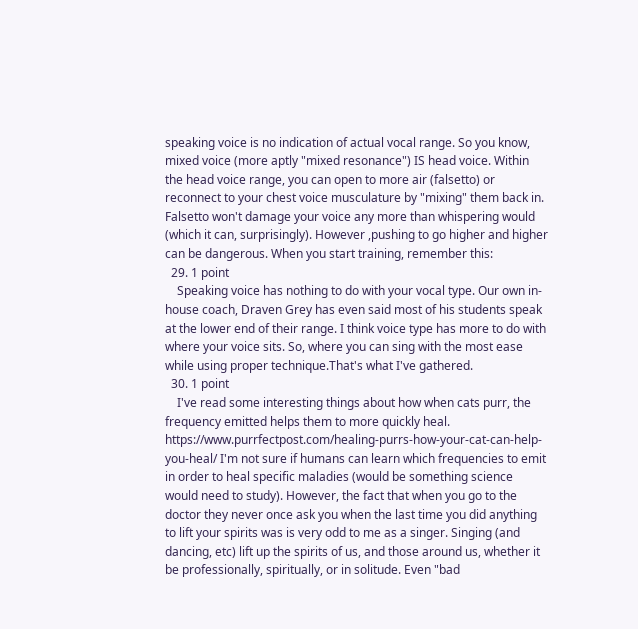speaking voice is no indication of actual vocal range. So you know, mixed voice (more aptly "mixed resonance") IS head voice. Within the head voice range, you can open to more air (falsetto) or reconnect to your chest voice musculature by "mixing" them back in. Falsetto won't damage your voice any more than whispering would (which it can, surprisingly). However ,pushing to go higher and higher can be dangerous. When you start training, remember this:
  29. 1 point
    Speaking voice has nothing to do with your vocal type. Our own in-house coach, Draven Grey has even said most of his students speak at the lower end of their range. I think voice type has more to do with where your voice sits. So, where you can sing with the most ease while using proper technique.That's what I've gathered.
  30. 1 point
    I've read some interesting things about how when cats purr, the frequency emitted helps them to more quickly heal. https://www.purrfectpost.com/healing-purrs-how-your-cat-can-help-you-heal/ I'm not sure if humans can learn which frequencies to emit in order to heal specific maladies (would be something science would need to study). However, the fact that when you go to the doctor they never once ask you when the last time you did anything to lift your spirits was is very odd to me as a singer. Singing (and dancing, etc) lift up the spirits of us, and those around us, whether it be professionally, spiritually, or in solitude. Even "bad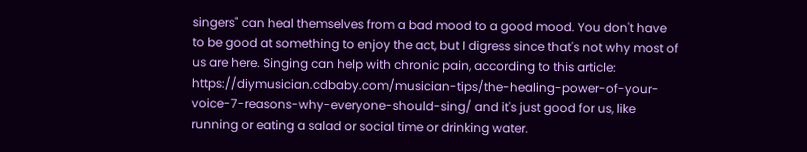singers" can heal themselves from a bad mood to a good mood. You don't have to be good at something to enjoy the act, but I digress since that's not why most of us are here. Singing can help with chronic pain, according to this article: https://diymusician.cdbaby.com/musician-tips/the-healing-power-of-your-voice-7-reasons-why-everyone-should-sing/ and it's just good for us, like running or eating a salad or social time or drinking water.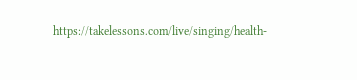https://takelessons.com/live/singing/health-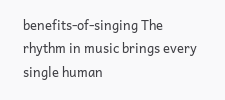benefits-of-singing The rhythm in music brings every single human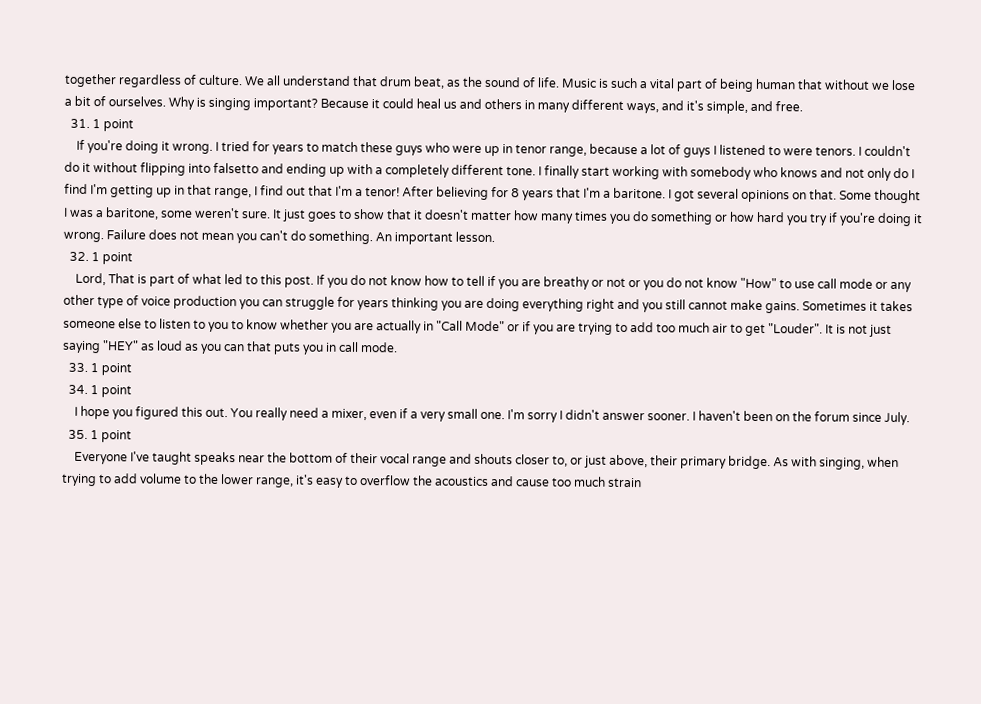together regardless of culture. We all understand that drum beat, as the sound of life. Music is such a vital part of being human that without we lose a bit of ourselves. Why is singing important? Because it could heal us and others in many different ways, and it's simple, and free.
  31. 1 point
    If you're doing it wrong. I tried for years to match these guys who were up in tenor range, because a lot of guys I listened to were tenors. I couldn't do it without flipping into falsetto and ending up with a completely different tone. I finally start working with somebody who knows and not only do I find I'm getting up in that range, I find out that I'm a tenor! After believing for 8 years that I'm a baritone. I got several opinions on that. Some thought I was a baritone, some weren't sure. It just goes to show that it doesn't matter how many times you do something or how hard you try if you're doing it wrong. Failure does not mean you can't do something. An important lesson.
  32. 1 point
    Lord, That is part of what led to this post. If you do not know how to tell if you are breathy or not or you do not know "How" to use call mode or any other type of voice production you can struggle for years thinking you are doing everything right and you still cannot make gains. Sometimes it takes someone else to listen to you to know whether you are actually in "Call Mode" or if you are trying to add too much air to get "Louder". It is not just saying "HEY" as loud as you can that puts you in call mode.
  33. 1 point
  34. 1 point
    I hope you figured this out. You really need a mixer, even if a very small one. I'm sorry I didn't answer sooner. I haven't been on the forum since July.
  35. 1 point
    Everyone I've taught speaks near the bottom of their vocal range and shouts closer to, or just above, their primary bridge. As with singing, when trying to add volume to the lower range, it's easy to overflow the acoustics and cause too much strain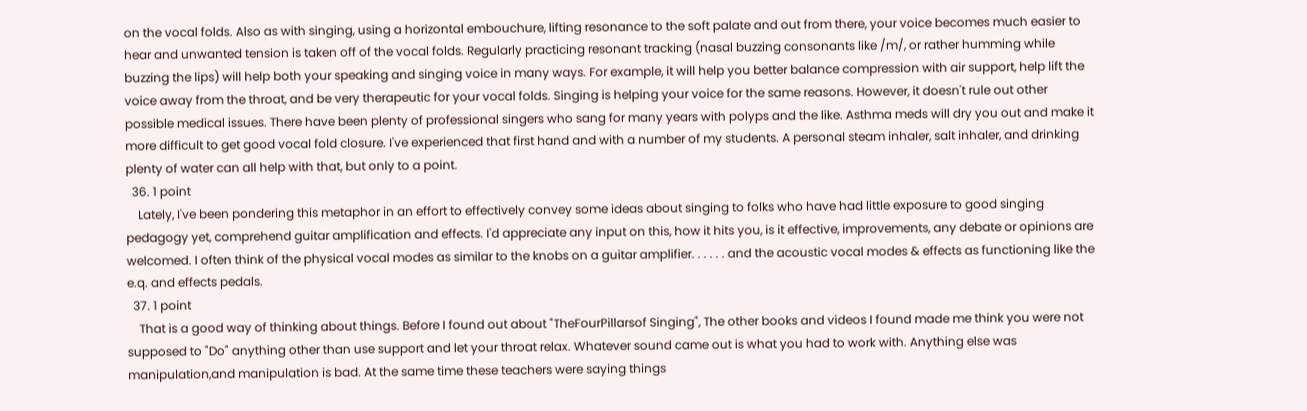on the vocal folds. Also as with singing, using a horizontal embouchure, lifting resonance to the soft palate and out from there, your voice becomes much easier to hear and unwanted tension is taken off of the vocal folds. Regularly practicing resonant tracking (nasal buzzing consonants like /m/, or rather humming while buzzing the lips) will help both your speaking and singing voice in many ways. For example, it will help you better balance compression with air support, help lift the voice away from the throat, and be very therapeutic for your vocal folds. Singing is helping your voice for the same reasons. However, it doesn't rule out other possible medical issues. There have been plenty of professional singers who sang for many years with polyps and the like. Asthma meds will dry you out and make it more difficult to get good vocal fold closure. I've experienced that first hand and with a number of my students. A personal steam inhaler, salt inhaler, and drinking plenty of water can all help with that, but only to a point.
  36. 1 point
    Lately, I've been pondering this metaphor in an effort to effectively convey some ideas about singing to folks who have had little exposure to good singing pedagogy yet, comprehend guitar amplification and effects. I'd appreciate any input on this, how it hits you, is it effective, improvements, any debate or opinions are welcomed. I often think of the physical vocal modes as similar to the knobs on a guitar amplifier. . . . . . and the acoustic vocal modes & effects as functioning like the e.q. and effects pedals.
  37. 1 point
    That is a good way of thinking about things. Before I found out about "TheFourPillarsof Singing", The other books and videos I found made me think you were not supposed to "Do" anything other than use support and let your throat relax. Whatever sound came out is what you had to work with. Anything else was manipulation,and manipulation is bad. At the same time these teachers were saying things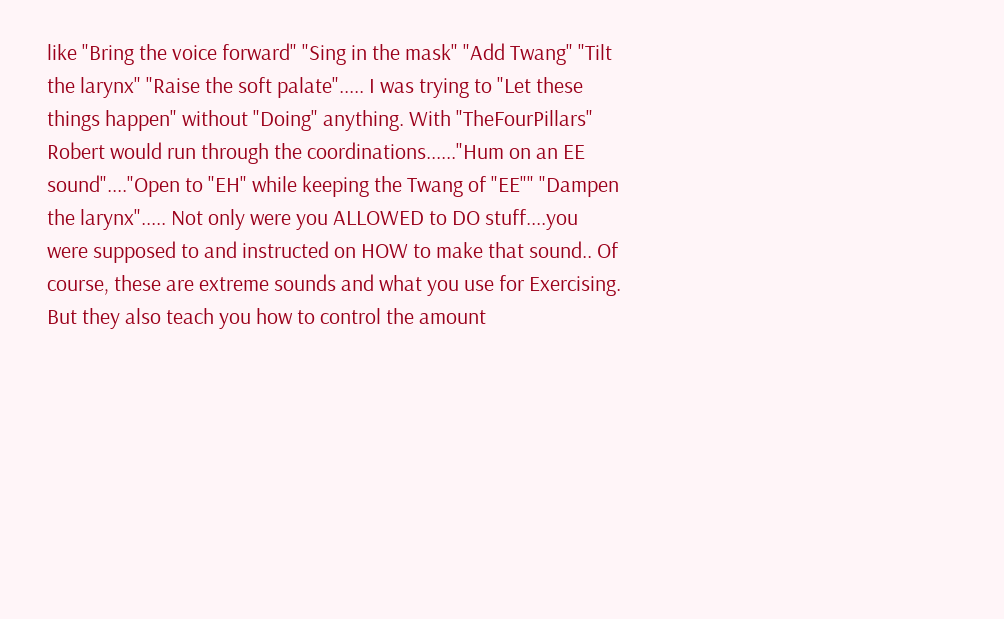like "Bring the voice forward" "Sing in the mask" "Add Twang" "Tilt the larynx" "Raise the soft palate"..... I was trying to "Let these things happen" without "Doing" anything. With "TheFourPillars" Robert would run through the coordinations......"Hum on an EE sound"...."Open to "EH" while keeping the Twang of "EE"" "Dampen the larynx"..... Not only were you ALLOWED to DO stuff....you were supposed to and instructed on HOW to make that sound.. Of course, these are extreme sounds and what you use for Exercising. But they also teach you how to control the amount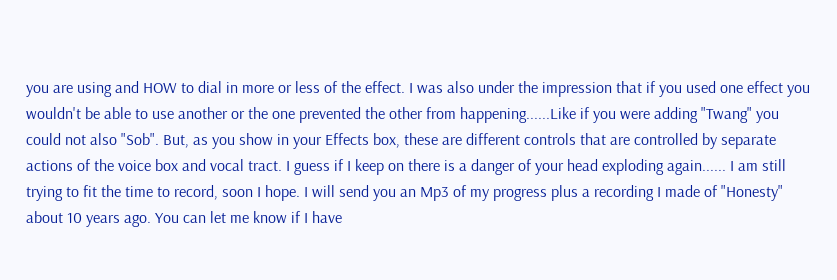you are using and HOW to dial in more or less of the effect. I was also under the impression that if you used one effect you wouldn't be able to use another or the one prevented the other from happening......Like if you were adding "Twang" you could not also "Sob". But, as you show in your Effects box, these are different controls that are controlled by separate actions of the voice box and vocal tract. I guess if I keep on there is a danger of your head exploding again...... I am still trying to fit the time to record, soon I hope. I will send you an Mp3 of my progress plus a recording I made of "Honesty" about 10 years ago. You can let me know if I have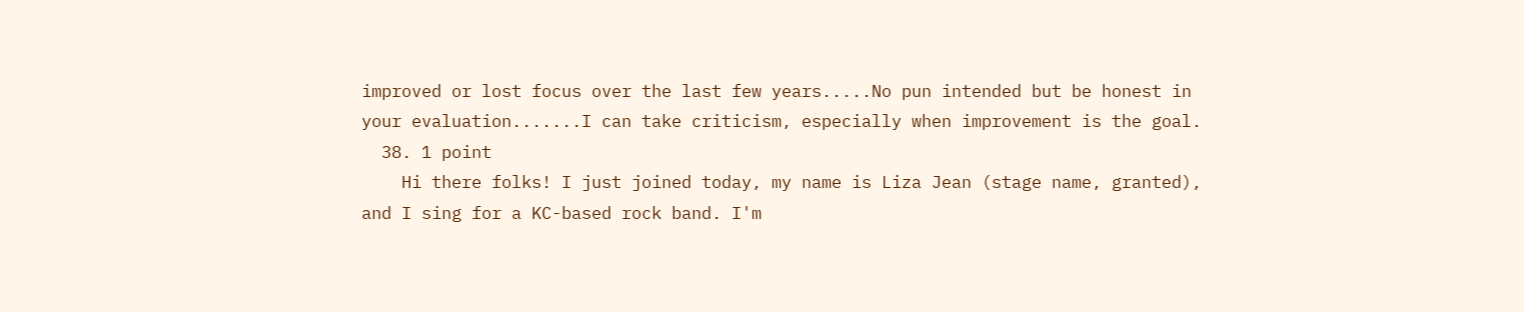improved or lost focus over the last few years.....No pun intended but be honest in your evaluation.......I can take criticism, especially when improvement is the goal.
  38. 1 point
    Hi there folks! I just joined today, my name is Liza Jean (stage name, granted), and I sing for a KC-based rock band. I'm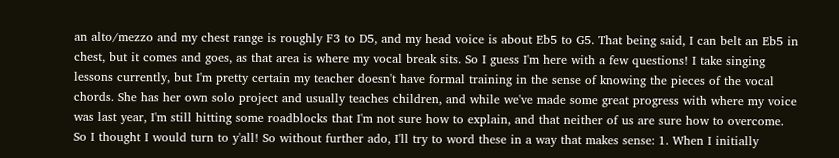an alto/mezzo and my chest range is roughly F3 to D5, and my head voice is about Eb5 to G5. That being said, I can belt an Eb5 in chest, but it comes and goes, as that area is where my vocal break sits. So I guess I'm here with a few questions! I take singing lessons currently, but I'm pretty certain my teacher doesn't have formal training in the sense of knowing the pieces of the vocal chords. She has her own solo project and usually teaches children, and while we've made some great progress with where my voice was last year, I'm still hitting some roadblocks that I'm not sure how to explain, and that neither of us are sure how to overcome. So I thought I would turn to y'all! So without further ado, I'll try to word these in a way that makes sense: 1. When I initially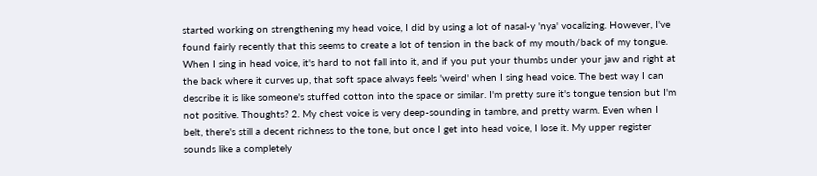started working on strengthening my head voice, I did by using a lot of nasal-y 'nya' vocalizing. However, I've found fairly recently that this seems to create a lot of tension in the back of my mouth/back of my tongue. When I sing in head voice, it's hard to not fall into it, and if you put your thumbs under your jaw and right at the back where it curves up, that soft space always feels 'weird' when I sing head voice. The best way I can describe it is like someone's stuffed cotton into the space or similar. I'm pretty sure it's tongue tension but I'm not positive. Thoughts? 2. My chest voice is very deep-sounding in tambre, and pretty warm. Even when I belt, there's still a decent richness to the tone, but once I get into head voice, I lose it. My upper register sounds like a completely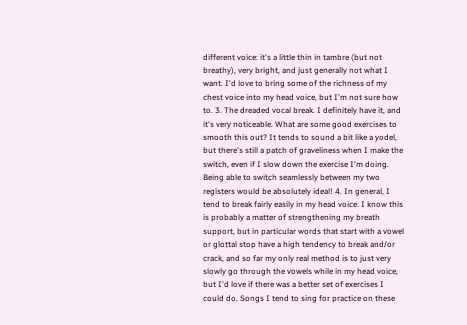different voice: it's a little thin in tambre (but not breathy), very bright, and just generally not what I want. I'd love to bring some of the richness of my chest voice into my head voice, but I'm not sure how to. 3. The dreaded vocal break. I definitely have it, and it's very noticeable. What are some good exercises to smooth this out? It tends to sound a bit like a yodel, but there's still a patch of graveliness when I make the switch, even if I slow down the exercise I'm doing. Being able to switch seamlessly between my two registers would be absolutely ideal! 4. In general, I tend to break fairly easily in my head voice. I know this is probably a matter of strengthening my breath support, but in particular words that start with a vowel or glottal stop have a high tendency to break and/or crack, and so far my only real method is to just very slowly go through the vowels while in my head voice, but I'd love if there was a better set of exercises I could do. Songs I tend to sing for practice on these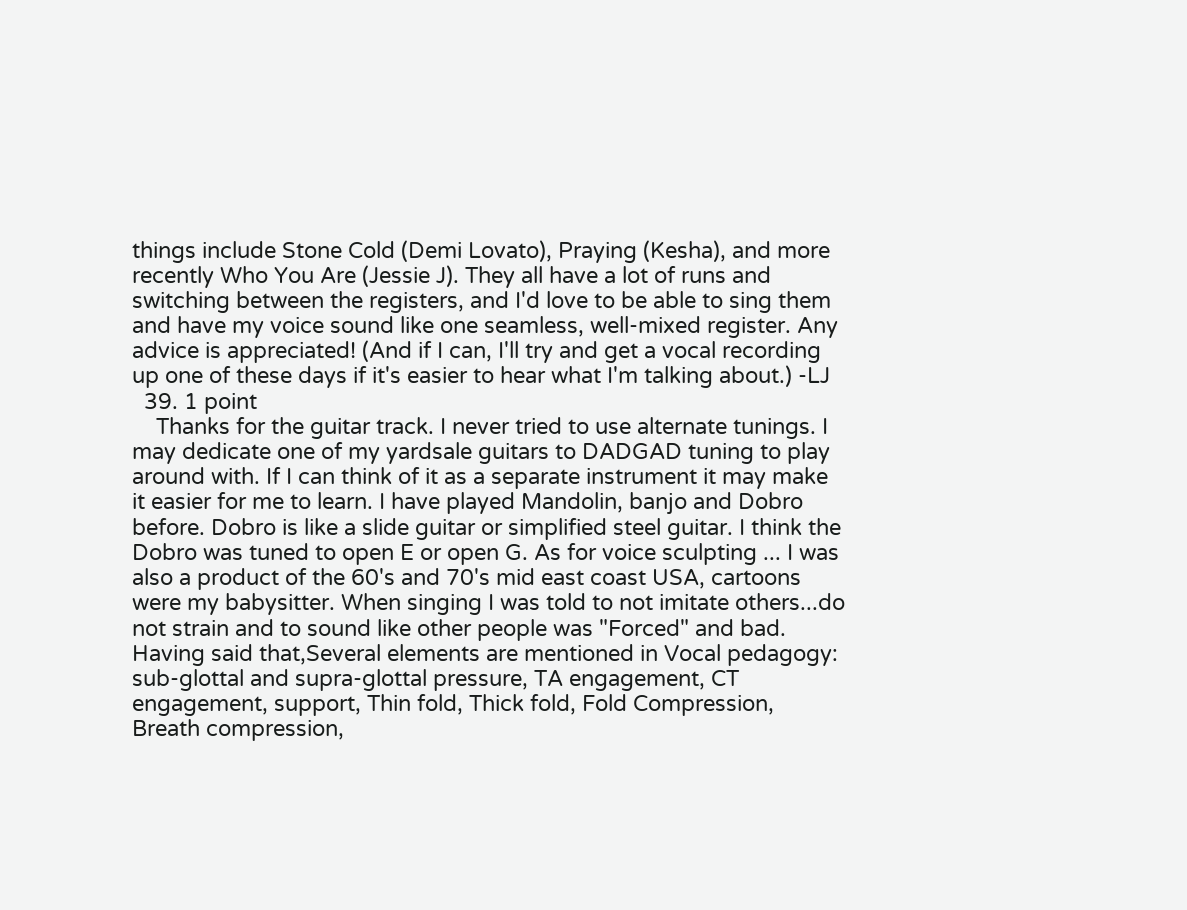things include Stone Cold (Demi Lovato), Praying (Kesha), and more recently Who You Are (Jessie J). They all have a lot of runs and switching between the registers, and I'd love to be able to sing them and have my voice sound like one seamless, well-mixed register. Any advice is appreciated! (And if I can, I'll try and get a vocal recording up one of these days if it's easier to hear what I'm talking about.) -LJ
  39. 1 point
    Thanks for the guitar track. I never tried to use alternate tunings. I may dedicate one of my yardsale guitars to DADGAD tuning to play around with. If I can think of it as a separate instrument it may make it easier for me to learn. I have played Mandolin, banjo and Dobro before. Dobro is like a slide guitar or simplified steel guitar. I think the Dobro was tuned to open E or open G. As for voice sculpting ... I was also a product of the 60's and 70's mid east coast USA, cartoons were my babysitter. When singing I was told to not imitate others...do not strain and to sound like other people was "Forced" and bad. Having said that,Several elements are mentioned in Vocal pedagogy: sub-glottal and supra-glottal pressure, TA engagement, CT engagement, support, Thin fold, Thick fold, Fold Compression, Breath compression,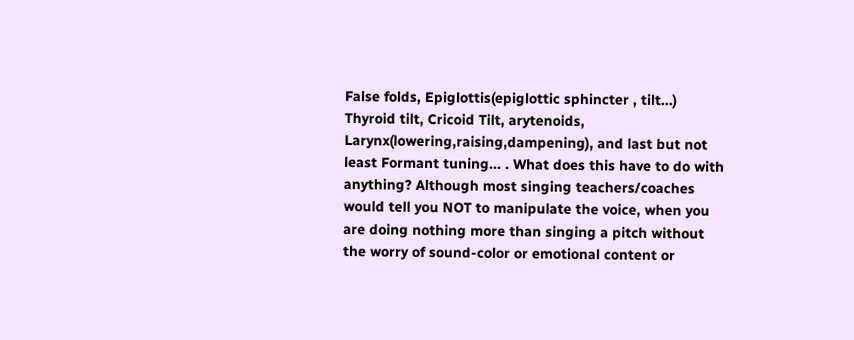False folds, Epiglottis(epiglottic sphincter , tilt...) Thyroid tilt, Cricoid Tilt, arytenoids, Larynx(lowering,raising,dampening), and last but not least Formant tuning... . What does this have to do with anything? Although most singing teachers/coaches would tell you NOT to manipulate the voice, when you are doing nothing more than singing a pitch without the worry of sound-color or emotional content or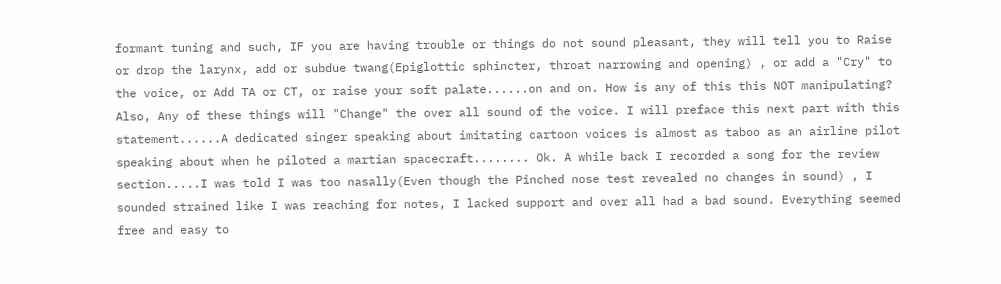formant tuning and such, IF you are having trouble or things do not sound pleasant, they will tell you to Raise or drop the larynx, add or subdue twang(Epiglottic sphincter, throat narrowing and opening) , or add a "Cry" to the voice, or Add TA or CT, or raise your soft palate......on and on. How is any of this this NOT manipulating? Also, Any of these things will "Change" the over all sound of the voice. I will preface this next part with this statement......A dedicated singer speaking about imitating cartoon voices is almost as taboo as an airline pilot speaking about when he piloted a martian spacecraft........ Ok. A while back I recorded a song for the review section.....I was told I was too nasally(Even though the Pinched nose test revealed no changes in sound) , I sounded strained like I was reaching for notes, I lacked support and over all had a bad sound. Everything seemed free and easy to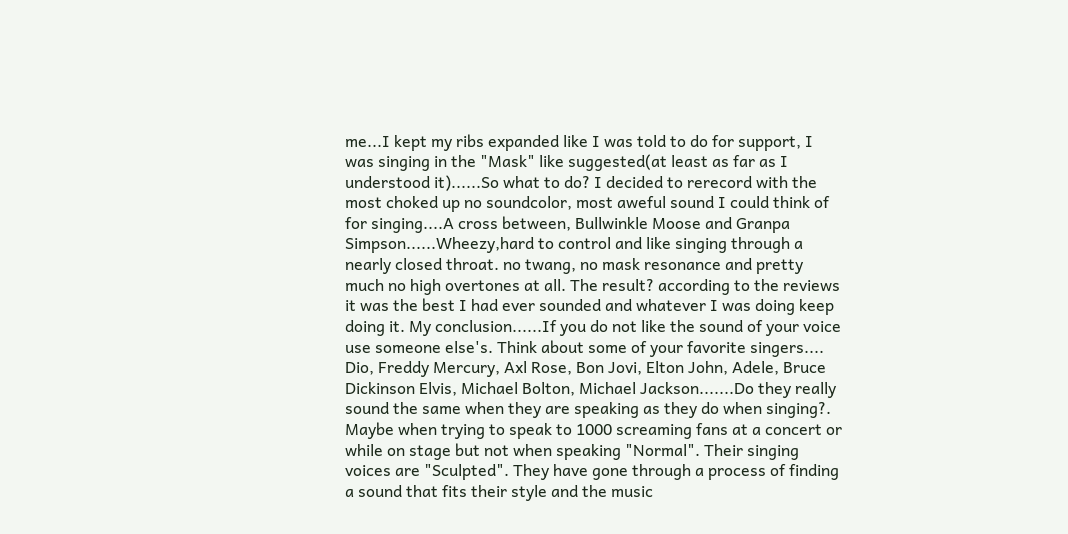me...I kept my ribs expanded like I was told to do for support, I was singing in the "Mask" like suggested(at least as far as I understood it)......So what to do? I decided to rerecord with the most choked up no soundcolor, most aweful sound I could think of for singing....A cross between, Bullwinkle Moose and Granpa Simpson......Wheezy,hard to control and like singing through a nearly closed throat. no twang, no mask resonance and pretty much no high overtones at all. The result? according to the reviews it was the best I had ever sounded and whatever I was doing keep doing it. My conclusion......If you do not like the sound of your voice use someone else's. Think about some of your favorite singers.... Dio, Freddy Mercury, Axl Rose, Bon Jovi, Elton John, Adele, Bruce Dickinson Elvis, Michael Bolton, Michael Jackson.......Do they really sound the same when they are speaking as they do when singing?. Maybe when trying to speak to 1000 screaming fans at a concert or while on stage but not when speaking "Normal". Their singing voices are "Sculpted". They have gone through a process of finding a sound that fits their style and the music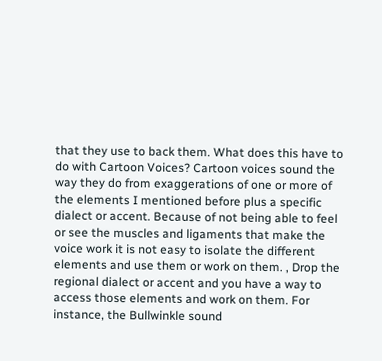that they use to back them. What does this have to do with Cartoon Voices? Cartoon voices sound the way they do from exaggerations of one or more of the elements I mentioned before plus a specific dialect or accent. Because of not being able to feel or see the muscles and ligaments that make the voice work it is not easy to isolate the different elements and use them or work on them. , Drop the regional dialect or accent and you have a way to access those elements and work on them. For instance, the Bullwinkle sound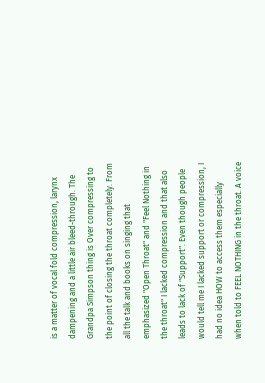is a matter of vocal fold compression, larynx dampening and a little air bleed-through. The Grandpa Simpson thing is Over compressing to the point of closing the throat completely. From all the talk and books on singing that emphasized "Open Throat" and "Feel Nothing in the throat" I lacked compression and that also leads to lack of "Support". Even though people would tell me I lacked support or compression, I had no idea HOW to access them especially when told to FEEL NOTHING in the throat. A voice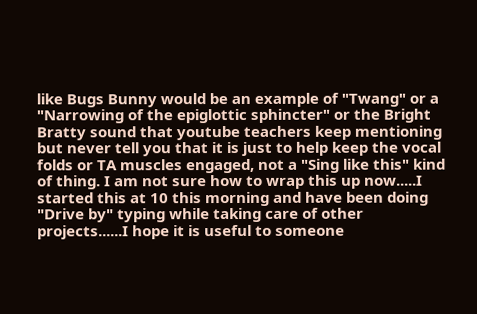like Bugs Bunny would be an example of "Twang" or a "Narrowing of the epiglottic sphincter" or the Bright Bratty sound that youtube teachers keep mentioning but never tell you that it is just to help keep the vocal folds or TA muscles engaged, not a "Sing like this" kind of thing. I am not sure how to wrap this up now.....I started this at 10 this morning and have been doing "Drive by" typing while taking care of other projects......I hope it is useful to someone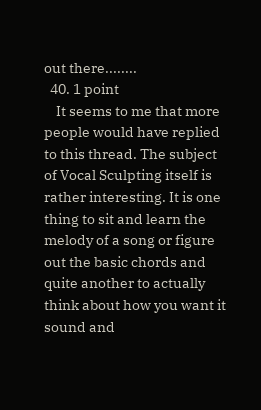out there........
  40. 1 point
    It seems to me that more people would have replied to this thread. The subject of Vocal Sculpting itself is rather interesting. It is one thing to sit and learn the melody of a song or figure out the basic chords and quite another to actually think about how you want it sound and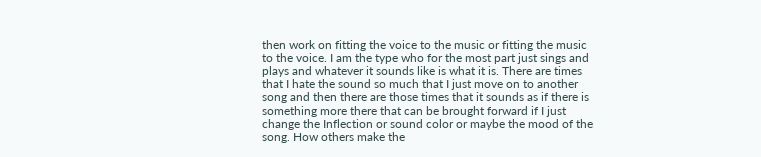then work on fitting the voice to the music or fitting the music to the voice. I am the type who for the most part just sings and plays and whatever it sounds like is what it is. There are times that I hate the sound so much that I just move on to another song and then there are those times that it sounds as if there is something more there that can be brought forward if I just change the Inflection or sound color or maybe the mood of the song. How others make the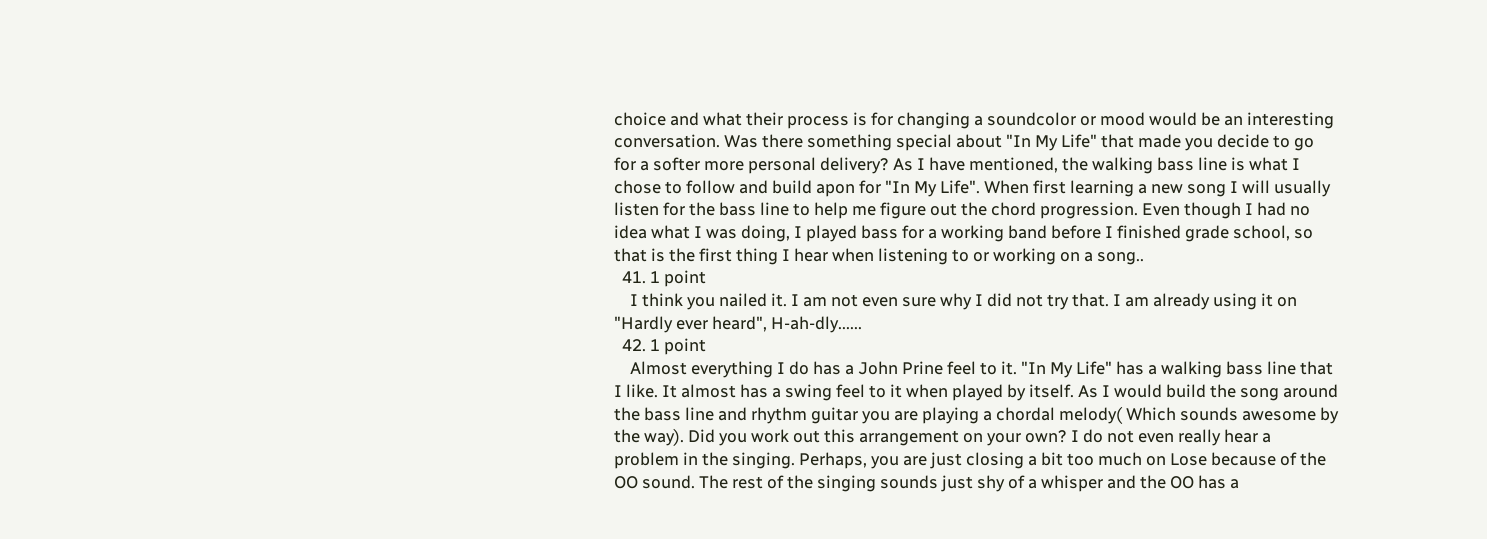choice and what their process is for changing a soundcolor or mood would be an interesting conversation. Was there something special about "In My Life" that made you decide to go for a softer more personal delivery? As I have mentioned, the walking bass line is what I chose to follow and build apon for "In My Life". When first learning a new song I will usually listen for the bass line to help me figure out the chord progression. Even though I had no idea what I was doing, I played bass for a working band before I finished grade school, so that is the first thing I hear when listening to or working on a song..
  41. 1 point
    I think you nailed it. I am not even sure why I did not try that. I am already using it on "Hardly ever heard", H-ah-dly......
  42. 1 point
    Almost everything I do has a John Prine feel to it. "In My Life" has a walking bass line that I like. It almost has a swing feel to it when played by itself. As I would build the song around the bass line and rhythm guitar you are playing a chordal melody( Which sounds awesome by the way). Did you work out this arrangement on your own? I do not even really hear a problem in the singing. Perhaps, you are just closing a bit too much on Lose because of the OO sound. The rest of the singing sounds just shy of a whisper and the OO has a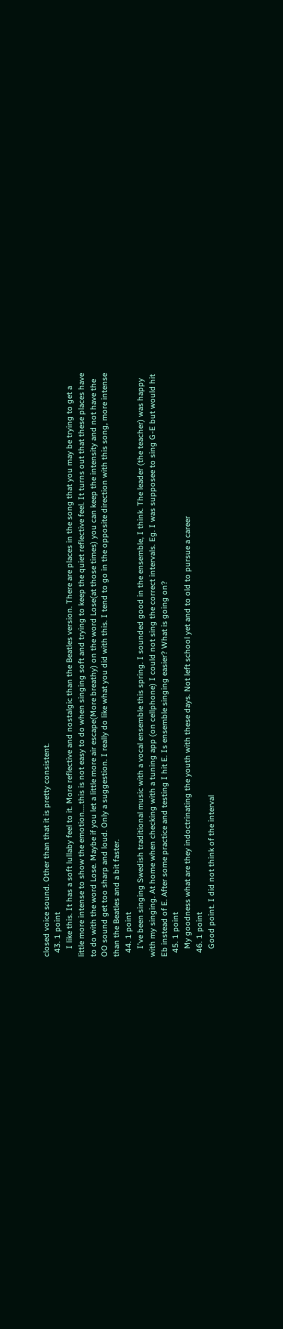closed voice sound. Other than that it is pretty consistent.
  43. 1 point
    I like this. It has a soft lullaby feel to it. More reflective and nostalgic than the Beatles version. There are places in the song that you may be trying to get a little more intense to show the emotion....this is not easy to do when singing soft and trying to keep the quiet reflective feel. It turns out that these places have to do with the word Lose. Maybe if you let a little more air escape(More breathy) on the word Lose(at those times) you can keep the intensity and not have the OO sound get too sharp and loud. Only a suggestion. I really do like what you did with this. I tend to go in the opposite direction with this song, more intense than the Beatles and a bit faster.
  44. 1 point
    I've been singing Swedish traditional music with a vocal ensemble this spring. I sounded good in the ensemble, I think. The leader (the teacher) was happy with my singing. At home when checking with a tuning app (on cellphone) I could not sing the correct intervals. Eg. I was supposee to sing G-E but would hit Eb instead of E. After some practice and testing I hit E. Is ensemble singing easier? What is going on?
  45. 1 point
    My goodness what are they indoctrinating the youth with these days. Not left school yet and to old to pursue a career
  46. 1 point
    Good point. I did not think of the interval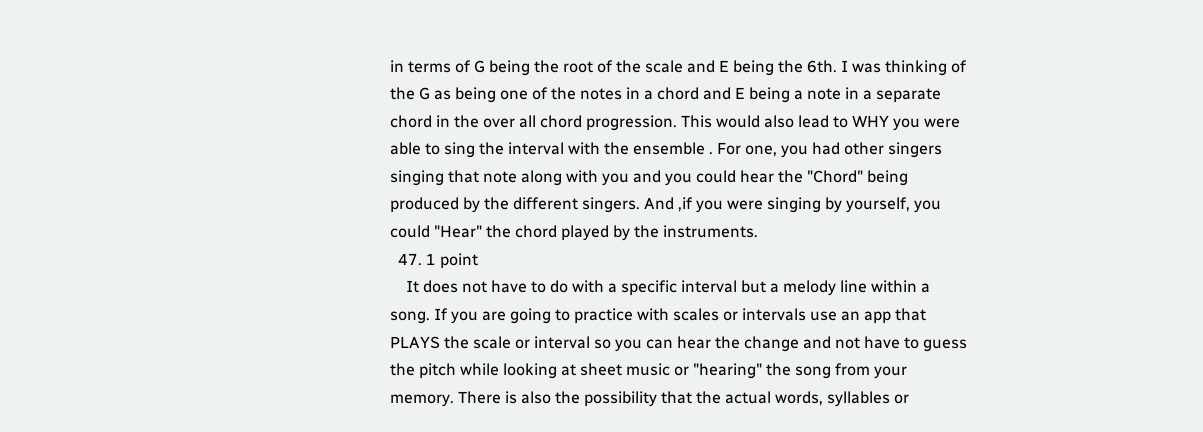in terms of G being the root of the scale and E being the 6th. I was thinking of the G as being one of the notes in a chord and E being a note in a separate chord in the over all chord progression. This would also lead to WHY you were able to sing the interval with the ensemble . For one, you had other singers singing that note along with you and you could hear the "Chord" being produced by the different singers. And ,if you were singing by yourself, you could "Hear" the chord played by the instruments.
  47. 1 point
    It does not have to do with a specific interval but a melody line within a song. If you are going to practice with scales or intervals use an app that PLAYS the scale or interval so you can hear the change and not have to guess the pitch while looking at sheet music or "hearing" the song from your memory. There is also the possibility that the actual words, syllables or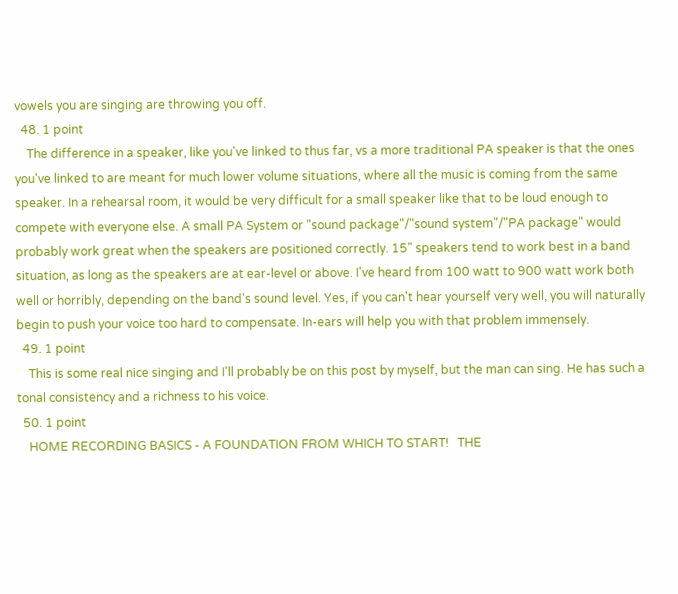vowels you are singing are throwing you off.
  48. 1 point
    The difference in a speaker, like you've linked to thus far, vs a more traditional PA speaker is that the ones you've linked to are meant for much lower volume situations, where all the music is coming from the same speaker. In a rehearsal room, it would be very difficult for a small speaker like that to be loud enough to compete with everyone else. A small PA System or "sound package"/"sound system"/"PA package" would probably work great when the speakers are positioned correctly. 15" speakers tend to work best in a band situation, as long as the speakers are at ear-level or above. I've heard from 100 watt to 900 watt work both well or horribly, depending on the band's sound level. Yes, if you can't hear yourself very well, you will naturally begin to push your voice too hard to compensate. In-ears will help you with that problem immensely.
  49. 1 point
    This is some real nice singing and I'll probably be on this post by myself, but the man can sing. He has such a tonal consistency and a richness to his voice.
  50. 1 point
    HOME RECORDING BASICS - A FOUNDATION FROM WHICH TO START!   THE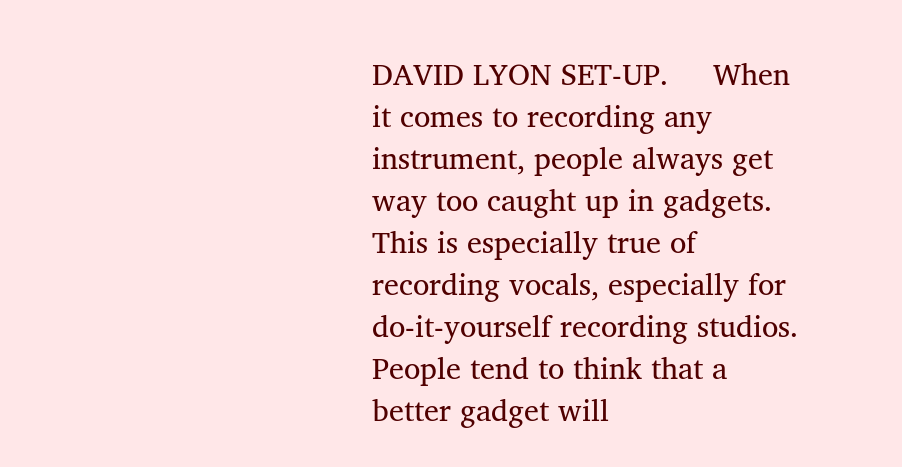DAVID LYON SET-UP.     When it comes to recording any instrument, people always get way too caught up in gadgets. This is especially true of recording vocals, especially for do-it-yourself recording studios. People tend to think that a better gadget will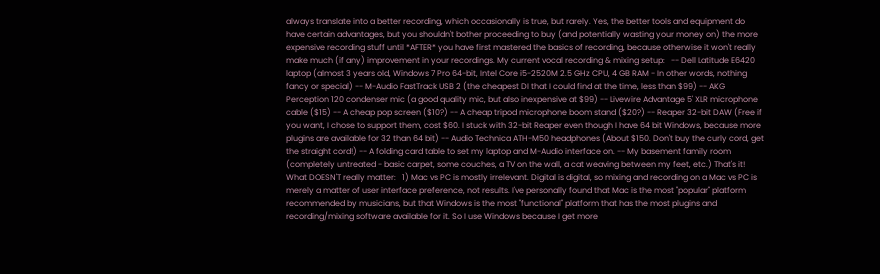always translate into a better recording, which occasionally is true, but rarely. Yes, the better tools and equipment do have certain advantages, but you shouldn't bother proceeding to buy (and potentially wasting your money on) the more expensive recording stuff until *AFTER* you have first mastered the basics of recording, because otherwise it won't really make much (if any) improvement in your recordings. My current vocal recording & mixing setup:   -- Dell Latitude E6420 laptop (almost 3 years old, Windows 7 Pro 64-bit, Intel Core i5-2520M 2.5 GHz CPU, 4 GB RAM - In other words, nothing fancy or special) -- M-Audio FastTrack USB 2 (the cheapest DI that I could find at the time, less than $99) -- AKG Perception 120 condenser mic (a good quality mic, but also inexpensive at $99) -- Livewire Advantage 5' XLR microphone cable ($15) -- A cheap pop screen ($10?) -- A cheap tripod microphone boom stand ($20?) -- Reaper 32-bit DAW (Free if you want, I chose to support them, cost $60. I stuck with 32-bit Reaper even though I have 64 bit Windows, because more plugins are available for 32 than 64 bit) -- Audio Technica ATH-M50 headphones (About $150. Don't buy the curly cord, get the straight cord!) -- A folding card table to set my laptop and M-Audio interface on. -- My basement family room (completely untreated - basic carpet, some couches, a TV on the wall, a cat weaving between my feet, etc.) That's it! What DOESN'T really matter:   1) Mac vs PC is mostly irrelevant. Digital is digital, so mixing and recording on a Mac vs PC is merely a matter of user interface preference, not results. I've personally found that Mac is the most "popular" platform recommended by musicians, but that Windows is the most "functional" platform that has the most plugins and recording/mixing software available for it. So I use Windows because I get more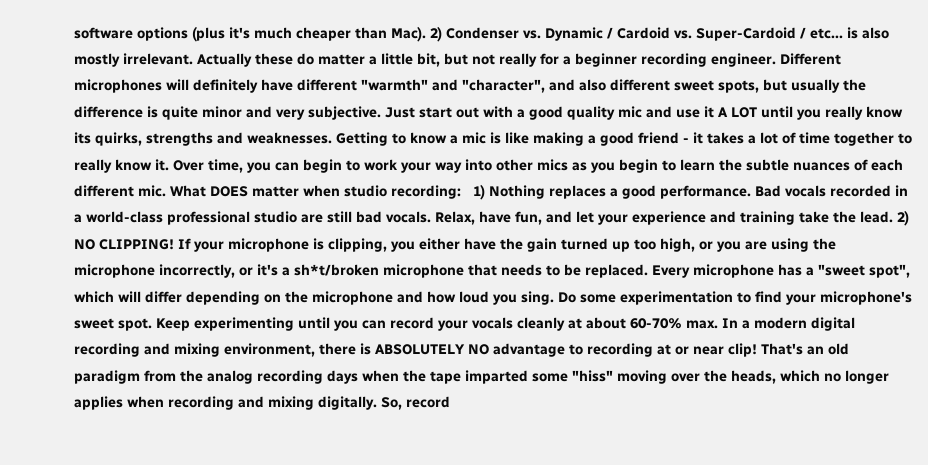software options (plus it's much cheaper than Mac). 2) Condenser vs. Dynamic / Cardoid vs. Super-Cardoid / etc... is also mostly irrelevant. Actually these do matter a little bit, but not really for a beginner recording engineer. Different microphones will definitely have different "warmth" and "character", and also different sweet spots, but usually the difference is quite minor and very subjective. Just start out with a good quality mic and use it A LOT until you really know its quirks, strengths and weaknesses. Getting to know a mic is like making a good friend - it takes a lot of time together to really know it. Over time, you can begin to work your way into other mics as you begin to learn the subtle nuances of each different mic. What DOES matter when studio recording:   1) Nothing replaces a good performance. Bad vocals recorded in a world-class professional studio are still bad vocals. Relax, have fun, and let your experience and training take the lead. 2) NO CLIPPING! If your microphone is clipping, you either have the gain turned up too high, or you are using the microphone incorrectly, or it's a sh*t/broken microphone that needs to be replaced. Every microphone has a "sweet spot", which will differ depending on the microphone and how loud you sing. Do some experimentation to find your microphone's sweet spot. Keep experimenting until you can record your vocals cleanly at about 60-70% max. In a modern digital recording and mixing environment, there is ABSOLUTELY NO advantage to recording at or near clip! That's an old paradigm from the analog recording days when the tape imparted some "hiss" moving over the heads, which no longer applies when recording and mixing digitally. So, record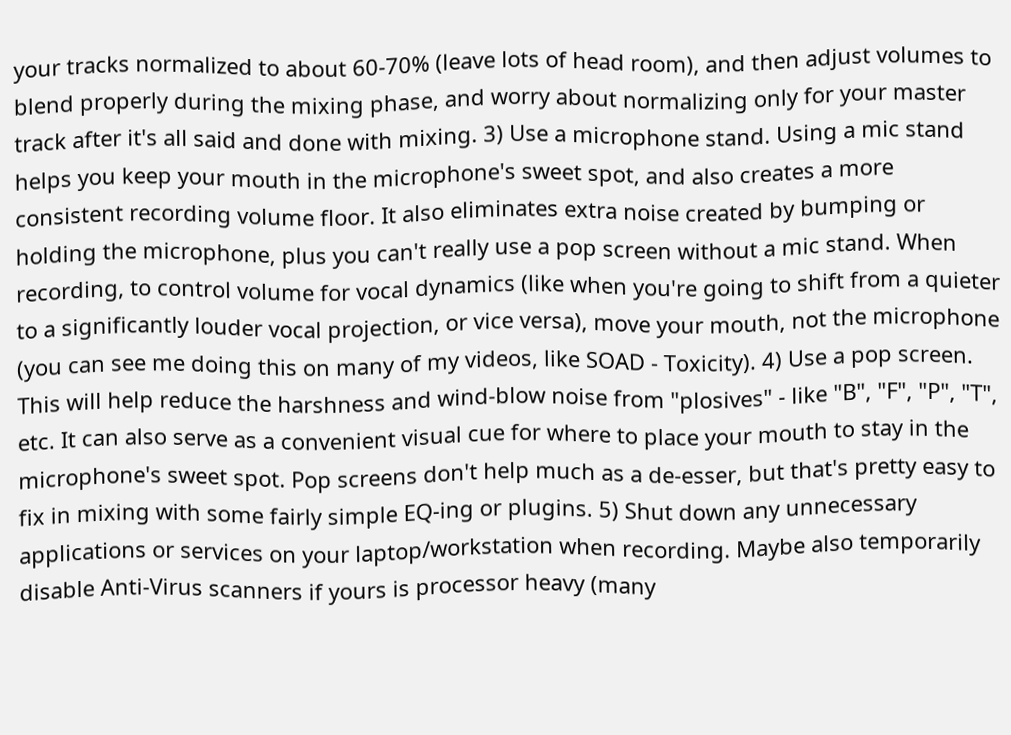your tracks normalized to about 60-70% (leave lots of head room), and then adjust volumes to blend properly during the mixing phase, and worry about normalizing only for your master track after it's all said and done with mixing. 3) Use a microphone stand. Using a mic stand helps you keep your mouth in the microphone's sweet spot, and also creates a more consistent recording volume floor. It also eliminates extra noise created by bumping or holding the microphone, plus you can't really use a pop screen without a mic stand. When recording, to control volume for vocal dynamics (like when you're going to shift from a quieter to a significantly louder vocal projection, or vice versa), move your mouth, not the microphone (you can see me doing this on many of my videos, like SOAD - Toxicity). 4) Use a pop screen. This will help reduce the harshness and wind-blow noise from "plosives" - like "B", "F", "P", "T", etc. It can also serve as a convenient visual cue for where to place your mouth to stay in the microphone's sweet spot. Pop screens don't help much as a de-esser, but that's pretty easy to fix in mixing with some fairly simple EQ-ing or plugins. 5) Shut down any unnecessary applications or services on your laptop/workstation when recording. Maybe also temporarily disable Anti-Virus scanners if yours is processor heavy (many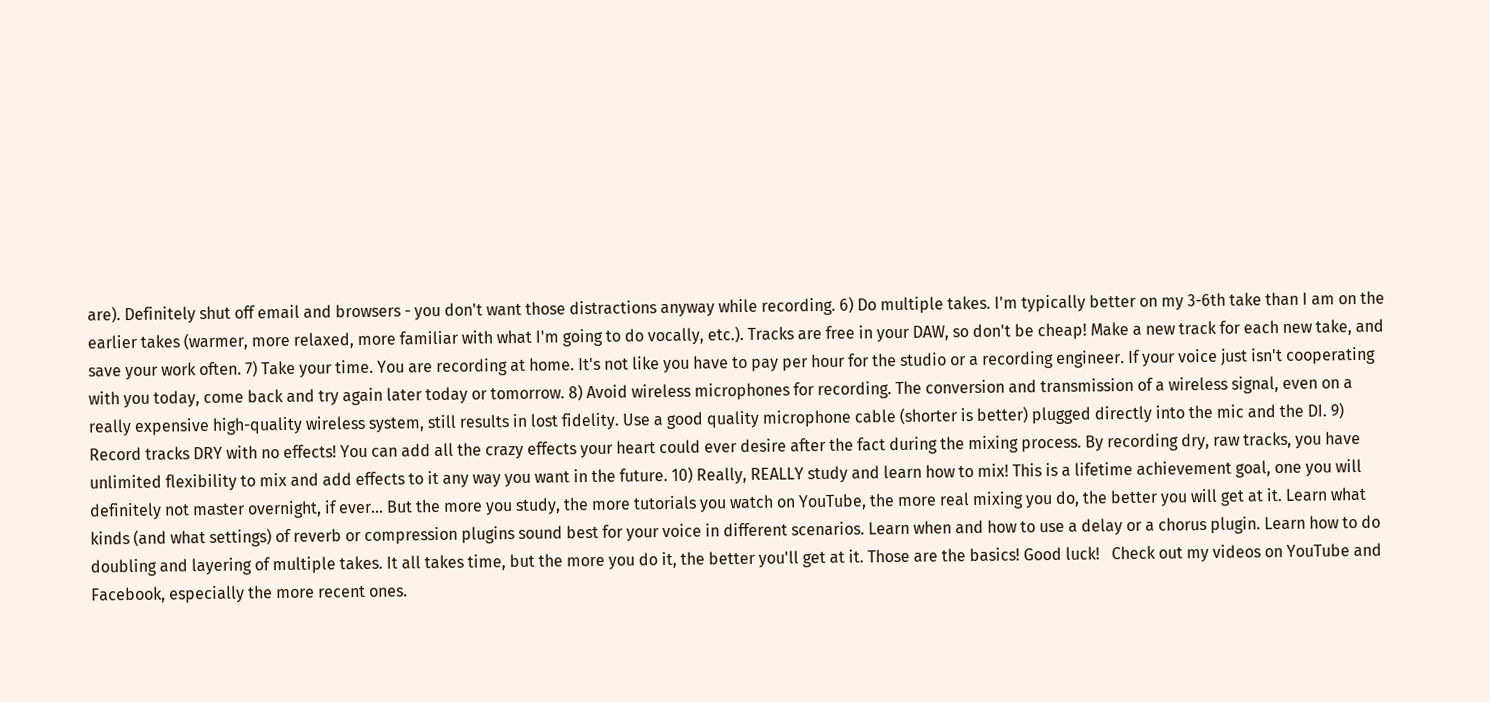are). Definitely shut off email and browsers - you don't want those distractions anyway while recording. 6) Do multiple takes. I'm typically better on my 3-6th take than I am on the earlier takes (warmer, more relaxed, more familiar with what I'm going to do vocally, etc.). Tracks are free in your DAW, so don't be cheap! Make a new track for each new take, and save your work often. 7) Take your time. You are recording at home. It's not like you have to pay per hour for the studio or a recording engineer. If your voice just isn't cooperating with you today, come back and try again later today or tomorrow. 8) Avoid wireless microphones for recording. The conversion and transmission of a wireless signal, even on a really expensive high-quality wireless system, still results in lost fidelity. Use a good quality microphone cable (shorter is better) plugged directly into the mic and the DI. 9) Record tracks DRY with no effects! You can add all the crazy effects your heart could ever desire after the fact during the mixing process. By recording dry, raw tracks, you have unlimited flexibility to mix and add effects to it any way you want in the future. 10) Really, REALLY study and learn how to mix! This is a lifetime achievement goal, one you will definitely not master overnight, if ever... But the more you study, the more tutorials you watch on YouTube, the more real mixing you do, the better you will get at it. Learn what kinds (and what settings) of reverb or compression plugins sound best for your voice in different scenarios. Learn when and how to use a delay or a chorus plugin. Learn how to do doubling and layering of multiple takes. It all takes time, but the more you do it, the better you'll get at it. Those are the basics! Good luck!   Check out my videos on YouTube and Facebook, especially the more recent ones.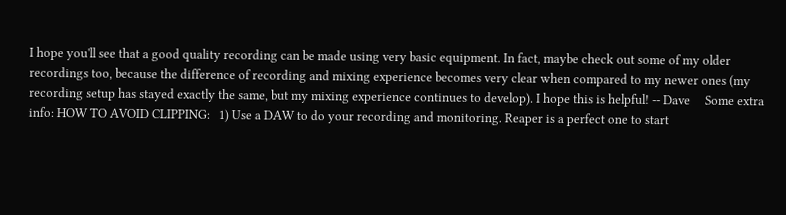I hope you'll see that a good quality recording can be made using very basic equipment. In fact, maybe check out some of my older recordings too, because the difference of recording and mixing experience becomes very clear when compared to my newer ones (my recording setup has stayed exactly the same, but my mixing experience continues to develop). I hope this is helpful! -- Dave     Some extra info: HOW TO AVOID CLIPPING:   1) Use a DAW to do your recording and monitoring. Reaper is a perfect one to start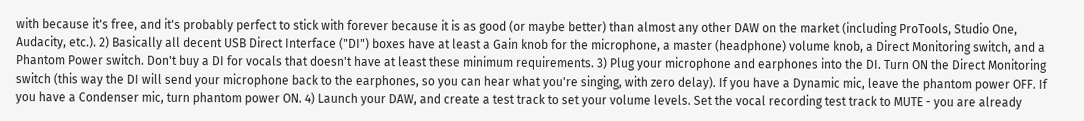with because it's free, and it's probably perfect to stick with forever because it is as good (or maybe better) than almost any other DAW on the market (including ProTools, Studio One, Audacity, etc.). 2) Basically all decent USB Direct Interface ("DI") boxes have at least a Gain knob for the microphone, a master (headphone) volume knob, a Direct Monitoring switch, and a Phantom Power switch. Don't buy a DI for vocals that doesn't have at least these minimum requirements. 3) Plug your microphone and earphones into the DI. Turn ON the Direct Monitoring switch (this way the DI will send your microphone back to the earphones, so you can hear what you're singing, with zero delay). If you have a Dynamic mic, leave the phantom power OFF. If you have a Condenser mic, turn phantom power ON. 4) Launch your DAW, and create a test track to set your volume levels. Set the vocal recording test track to MUTE - you are already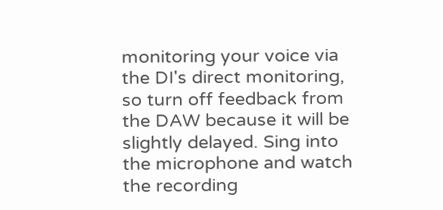monitoring your voice via the DI's direct monitoring, so turn off feedback from the DAW because it will be slightly delayed. Sing into the microphone and watch the recording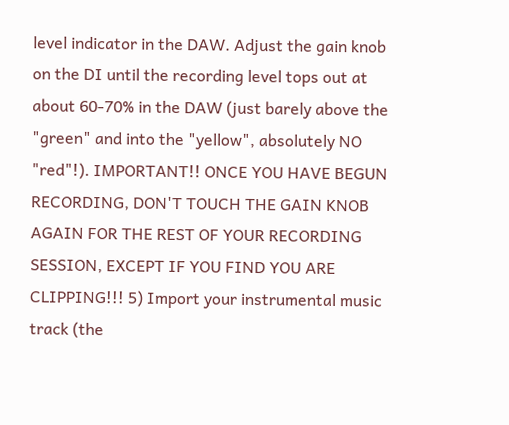level indicator in the DAW. Adjust the gain knob on the DI until the recording level tops out at about 60-70% in the DAW (just barely above the "green" and into the "yellow", absolutely NO "red"!). IMPORTANT!! ONCE YOU HAVE BEGUN RECORDING, DON'T TOUCH THE GAIN KNOB AGAIN FOR THE REST OF YOUR RECORDING SESSION, EXCEPT IF YOU FIND YOU ARE CLIPPING!!! 5) Import your instrumental music track (the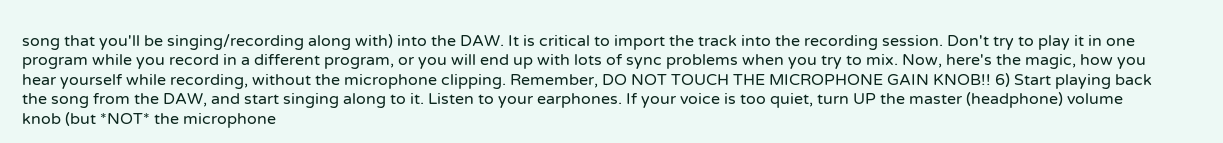song that you'll be singing/recording along with) into the DAW. It is critical to import the track into the recording session. Don't try to play it in one program while you record in a different program, or you will end up with lots of sync problems when you try to mix. Now, here's the magic, how you hear yourself while recording, without the microphone clipping. Remember, DO NOT TOUCH THE MICROPHONE GAIN KNOB!! 6) Start playing back the song from the DAW, and start singing along to it. Listen to your earphones. If your voice is too quiet, turn UP the master (headphone) volume knob (but *NOT* the microphone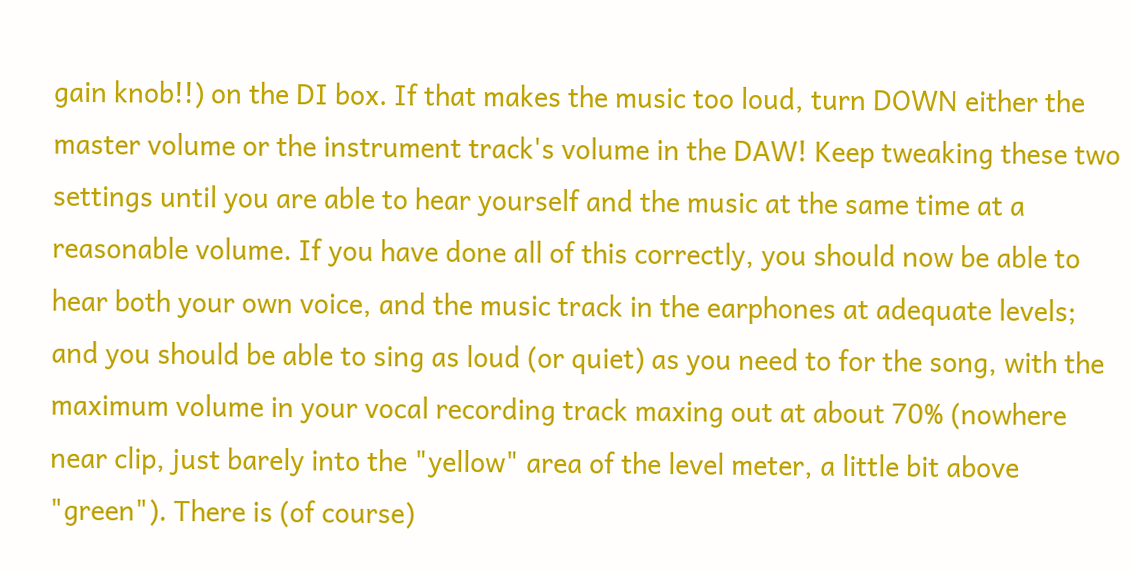gain knob!!) on the DI box. If that makes the music too loud, turn DOWN either the master volume or the instrument track's volume in the DAW! Keep tweaking these two settings until you are able to hear yourself and the music at the same time at a reasonable volume. If you have done all of this correctly, you should now be able to hear both your own voice, and the music track in the earphones at adequate levels; and you should be able to sing as loud (or quiet) as you need to for the song, with the maximum volume in your vocal recording track maxing out at about 70% (nowhere near clip, just barely into the "yellow" area of the level meter, a little bit above "green"). There is (of course)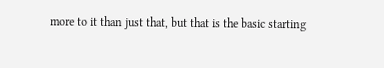more to it than just that, but that is the basic starting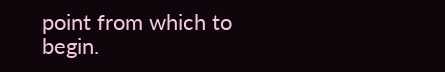point from which to begin.